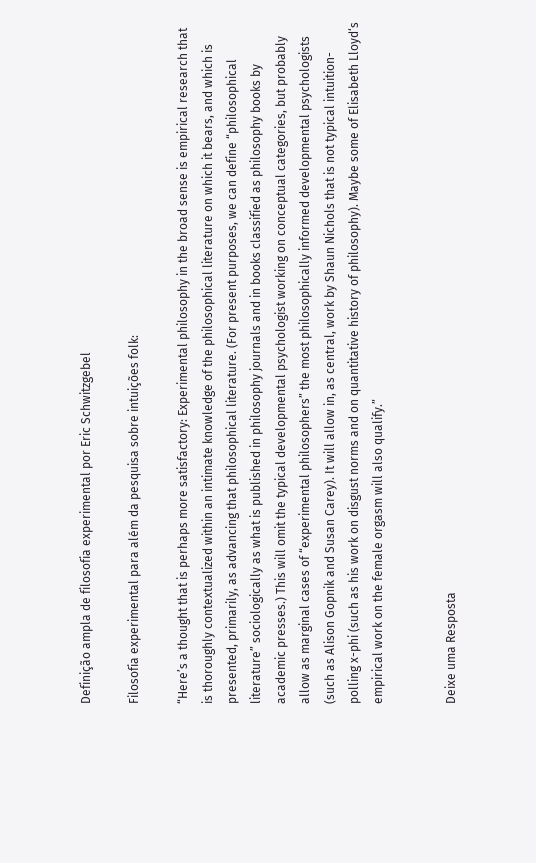Definição ampla de filosofia experimental por Eric Schwitzgebel

Filosofia experimental para além da pesquisa sobre intuições folk:

“Here’s a thought that is perhaps more satisfactory: Experimental philosophy in the broad sense is empirical research that is thoroughly contextualized within an intimate knowledge of the philosophical literature on which it bears, and which is presented, primarily, as advancing that philosophical literature. (For present purposes, we can define “philosophical literature” sociologically as what is published in philosophy journals and in books classified as philosophy books by academic presses.) This will omit the typical developmental psychologist working on conceptual categories, but probably allow as marginal cases of “experimental philosophers” the most philosophically informed developmental psychologists (such as Alison Gopnik and Susan Carey). It will allow in, as central, work by Shaun Nichols that is not typical intuition-polling x-phi (such as his work on disgust norms and on quantitative history of philosophy). Maybe some of Elisabeth Lloyd‘s empirical work on the female orgasm will also qualify.”


Deixe uma Resposta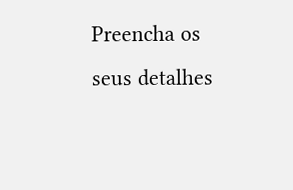Preencha os seus detalhes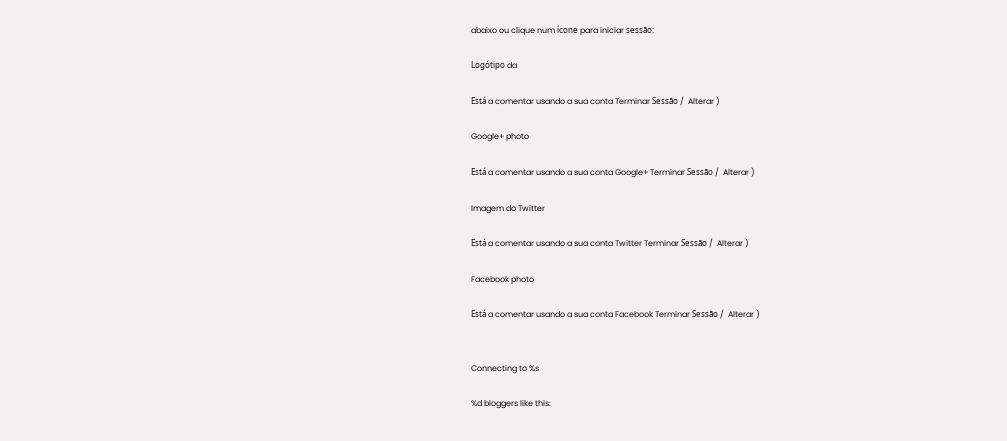abaixo ou clique num ícone para iniciar sessão:

Logótipo da

Está a comentar usando a sua conta Terminar Sessão /  Alterar )

Google+ photo

Está a comentar usando a sua conta Google+ Terminar Sessão /  Alterar )

Imagem do Twitter

Está a comentar usando a sua conta Twitter Terminar Sessão /  Alterar )

Facebook photo

Está a comentar usando a sua conta Facebook Terminar Sessão /  Alterar )


Connecting to %s

%d bloggers like this: